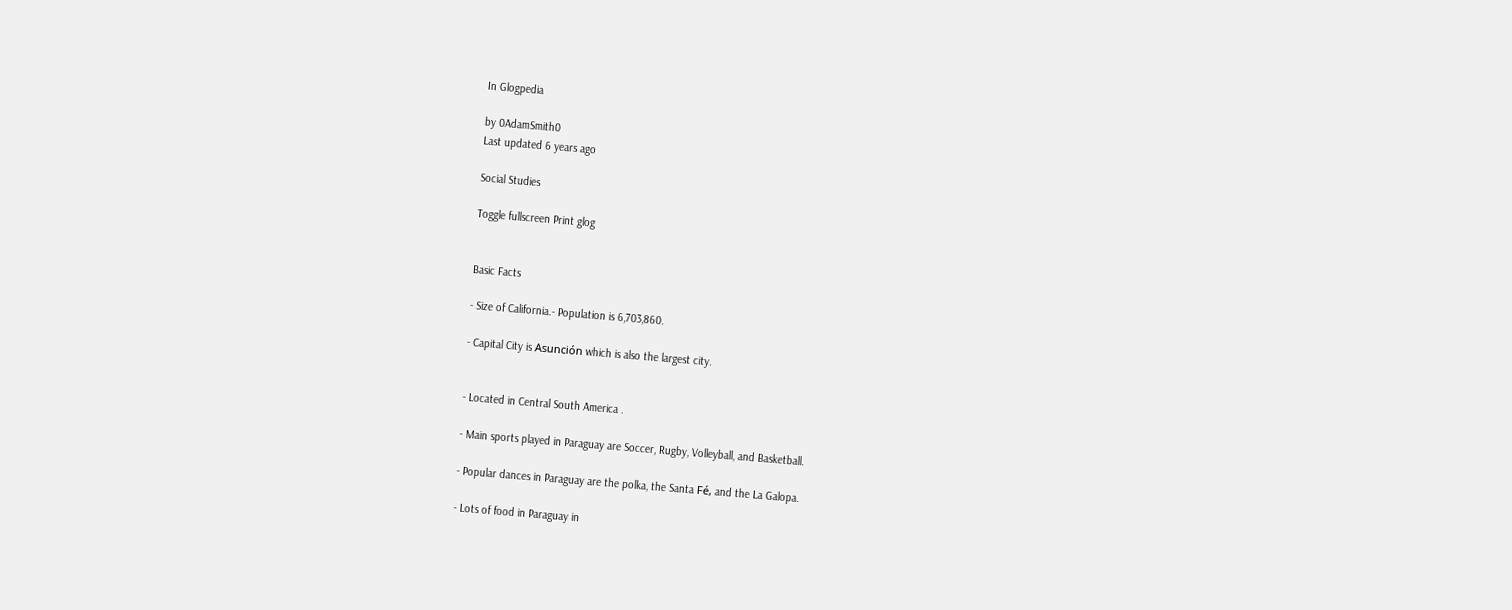In Glogpedia

by 0AdamSmith0
Last updated 6 years ago

Social Studies

Toggle fullscreen Print glog


Basic Facts

- Size of California.- Population is 6,703,860.

- Capital City is Asunción which is also the largest city.


- Located in Central South America .

- Main sports played in Paraguay are Soccer, Rugby, Volleyball, and Basketball.

- Popular dances in Paraguay are the polka, the Santa Fé, and the La Galopa.

- Lots of food in Paraguay in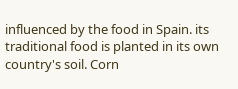influenced by the food in Spain. its traditional food is planted in its own country's soil. Corn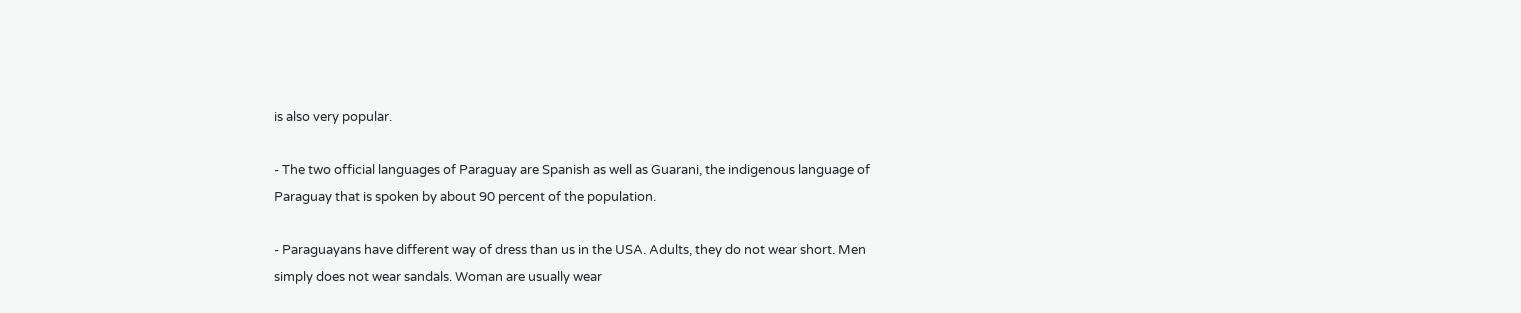is also very popular.

- The two official languages of Paraguay are Spanish as well as Guarani, the indigenous language of Paraguay that is spoken by about 90 percent of the population.

- Paraguayans have different way of dress than us in the USA. Adults, they do not wear short. Men simply does not wear sandals. Woman are usually wear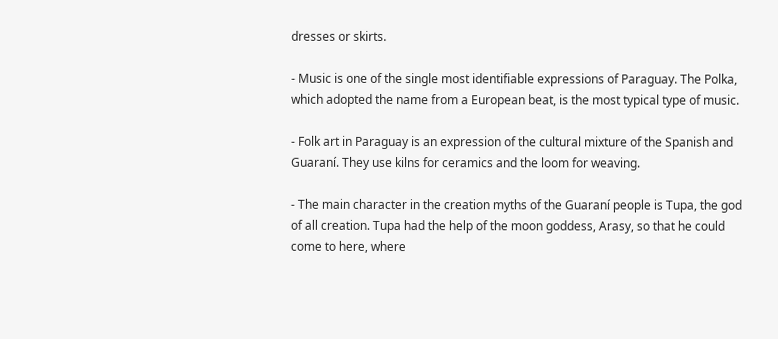dresses or skirts.

- Music is one of the single most identifiable expressions of Paraguay. The Polka, which adopted the name from a European beat, is the most typical type of music.

- Folk art in Paraguay is an expression of the cultural mixture of the Spanish and Guaraní. They use kilns for ceramics and the loom for weaving.

- The main character in the creation myths of the Guaraní people is Tupa, the god of all creation. Tupa had the help of the moon goddess, Arasy, so that he could come to here, where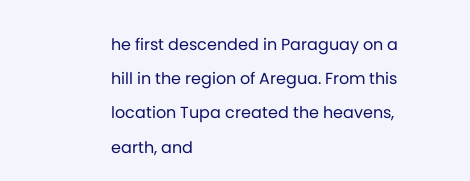he first descended in Paraguay on a hill in the region of Aregua. From this location Tupa created the heavens, earth, and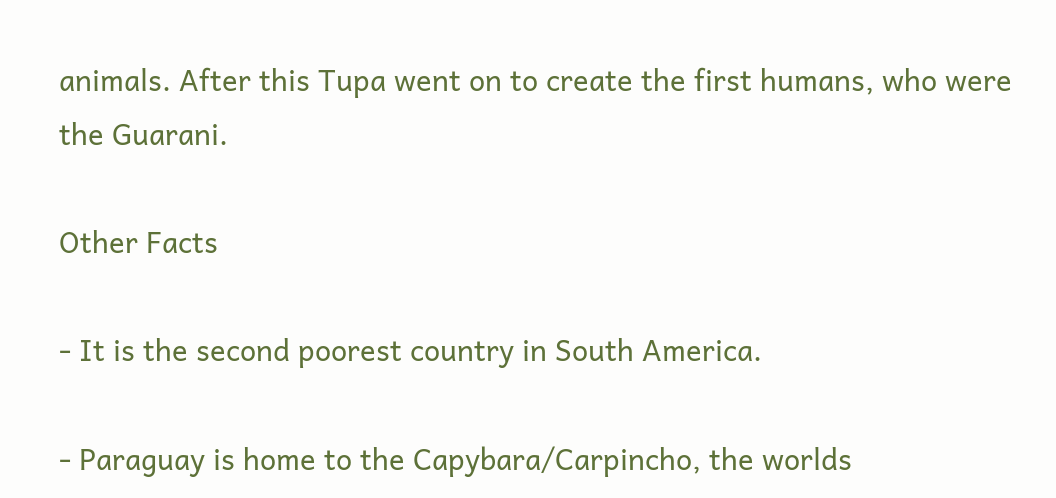animals. After this Tupa went on to create the first humans, who were the Guarani.

Other Facts

- It is the second poorest country in South America.

- Paraguay is home to the Capybara/Carpincho, the worlds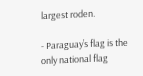largest roden.

- Paraguay’s flag is the only national flag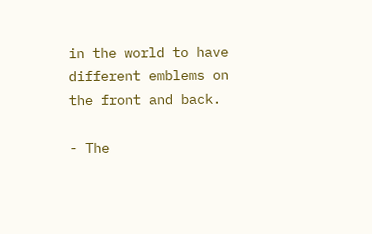in the world to have different emblems on the front and back.

- The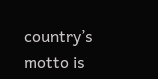country’s motto is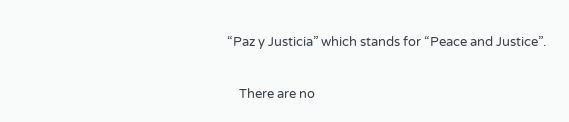“Paz y Justicia” which stands for “Peace and Justice”.


    There are no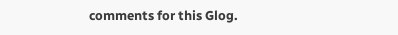comments for this Glog.